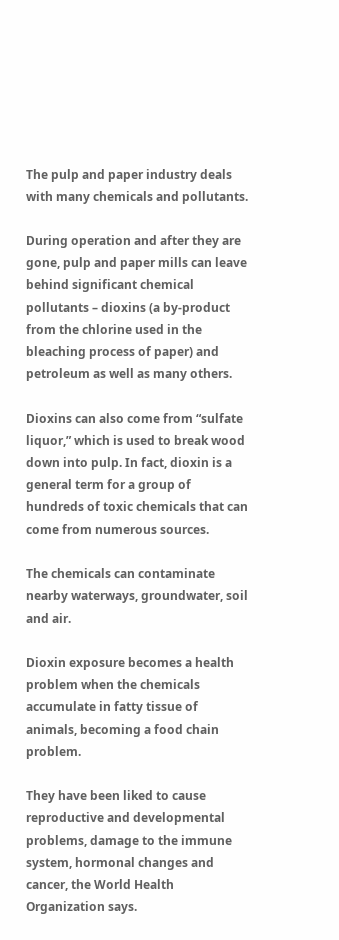The pulp and paper industry deals with many chemicals and pollutants.

During operation and after they are gone, pulp and paper mills can leave behind significant chemical pollutants – dioxins (a by-product from the chlorine used in the bleaching process of paper) and petroleum as well as many others.

Dioxins can also come from “sulfate liquor,” which is used to break wood down into pulp. In fact, dioxin is a general term for a group of hundreds of toxic chemicals that can come from numerous sources.

The chemicals can contaminate nearby waterways, groundwater, soil and air.

Dioxin exposure becomes a health problem when the chemicals accumulate in fatty tissue of animals, becoming a food chain problem.

They have been liked to cause reproductive and developmental problems, damage to the immune system, hormonal changes and cancer, the World Health Organization says.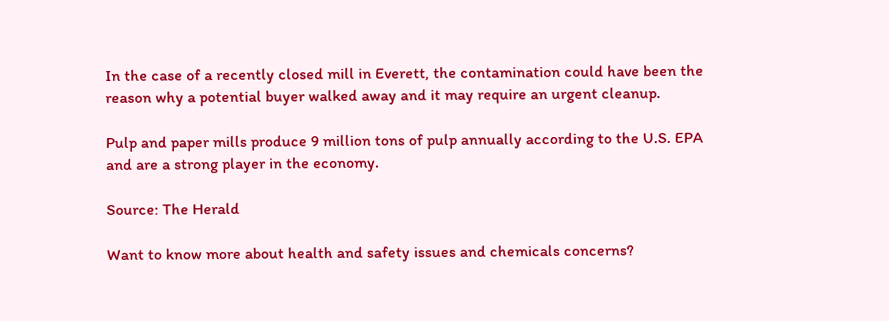In the case of a recently closed mill in Everett, the contamination could have been the reason why a potential buyer walked away and it may require an urgent cleanup.

Pulp and paper mills produce 9 million tons of pulp annually according to the U.S. EPA and are a strong player in the economy.

Source: The Herald

Want to know more about health and safety issues and chemicals concerns?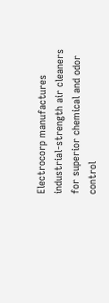Electrocorp manufactures industrial-strength air cleaners for superior chemical and odor control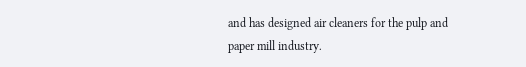and has designed air cleaners for the pulp and paper mill industry.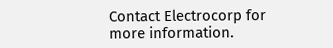Contact Electrocorp for more information.